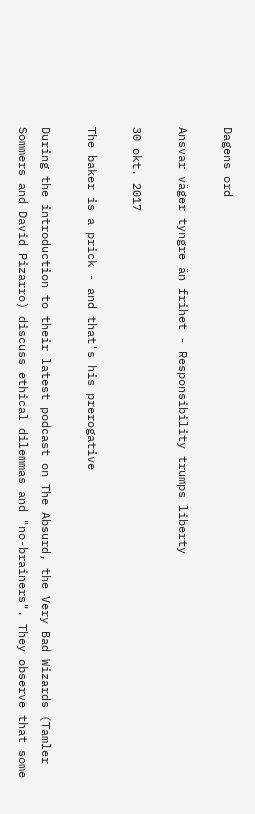Dagens ord

Ansvar väger tyngre än frihet - Responsibility trumps liberty

30 okt. 2017

The baker is a prick - and that's his prerogative

During the introduction to their latest podcast on The Absurd, the Very Bad Wizards (Tamler Sommers and David Pizarro) discuss ethical dilemmas and "no-brainers". They observe that some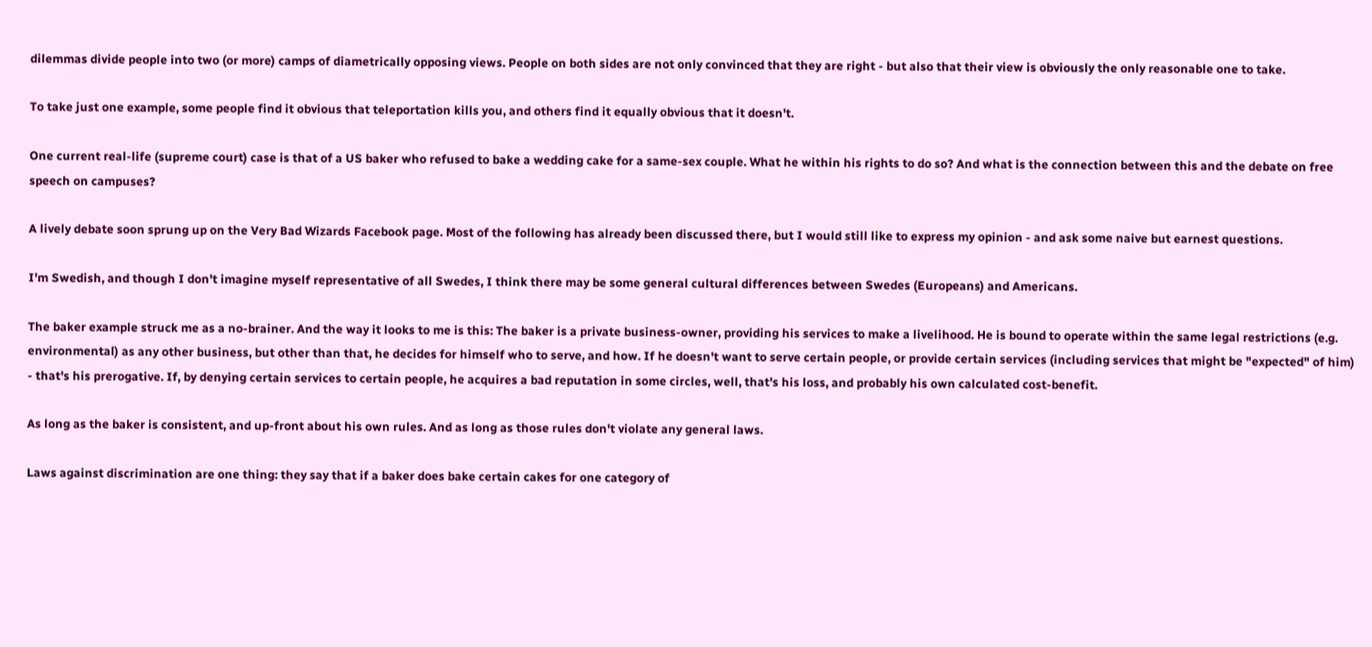dilemmas divide people into two (or more) camps of diametrically opposing views. People on both sides are not only convinced that they are right - but also that their view is obviously the only reasonable one to take.

To take just one example, some people find it obvious that teleportation kills you, and others find it equally obvious that it doesn't.

One current real-life (supreme court) case is that of a US baker who refused to bake a wedding cake for a same-sex couple. What he within his rights to do so? And what is the connection between this and the debate on free speech on campuses?

A lively debate soon sprung up on the Very Bad Wizards Facebook page. Most of the following has already been discussed there, but I would still like to express my opinion - and ask some naive but earnest questions.

I'm Swedish, and though I don't imagine myself representative of all Swedes, I think there may be some general cultural differences between Swedes (Europeans) and Americans.

The baker example struck me as a no-brainer. And the way it looks to me is this: The baker is a private business-owner, providing his services to make a livelihood. He is bound to operate within the same legal restrictions (e.g. environmental) as any other business, but other than that, he decides for himself who to serve, and how. If he doesn't want to serve certain people, or provide certain services (including services that might be "expected" of him) - that's his prerogative. If, by denying certain services to certain people, he acquires a bad reputation in some circles, well, that's his loss, and probably his own calculated cost-benefit.

As long as the baker is consistent, and up-front about his own rules. And as long as those rules don't violate any general laws.

Laws against discrimination are one thing: they say that if a baker does bake certain cakes for one category of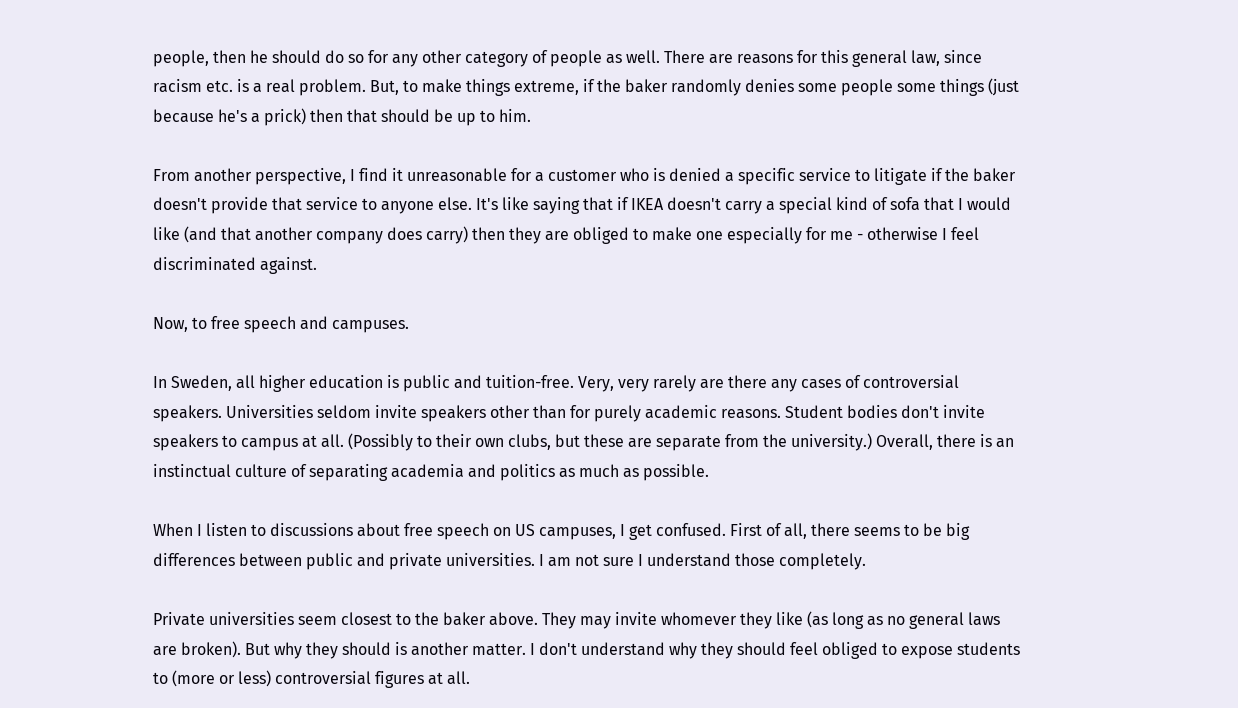people, then he should do so for any other category of people as well. There are reasons for this general law, since racism etc. is a real problem. But, to make things extreme, if the baker randomly denies some people some things (just because he's a prick) then that should be up to him.

From another perspective, I find it unreasonable for a customer who is denied a specific service to litigate if the baker doesn't provide that service to anyone else. It's like saying that if IKEA doesn't carry a special kind of sofa that I would like (and that another company does carry) then they are obliged to make one especially for me - otherwise I feel discriminated against.

Now, to free speech and campuses.

In Sweden, all higher education is public and tuition-free. Very, very rarely are there any cases of controversial speakers. Universities seldom invite speakers other than for purely academic reasons. Student bodies don't invite speakers to campus at all. (Possibly to their own clubs, but these are separate from the university.) Overall, there is an instinctual culture of separating academia and politics as much as possible.

When I listen to discussions about free speech on US campuses, I get confused. First of all, there seems to be big differences between public and private universities. I am not sure I understand those completely.

Private universities seem closest to the baker above. They may invite whomever they like (as long as no general laws are broken). But why they should is another matter. I don't understand why they should feel obliged to expose students to (more or less) controversial figures at all.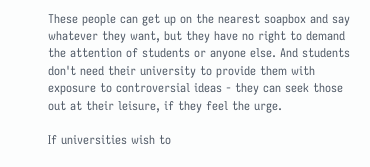These people can get up on the nearest soapbox and say whatever they want, but they have no right to demand the attention of students or anyone else. And students don't need their university to provide them with exposure to controversial ideas - they can seek those out at their leisure, if they feel the urge.

If universities wish to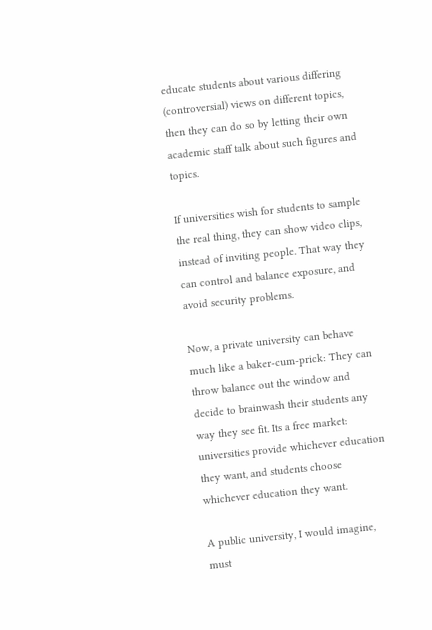educate students about various differing (controversial) views on different topics, then they can do so by letting their own academic staff talk about such figures and topics.

If universities wish for students to sample the real thing, they can show video clips, instead of inviting people. That way they can control and balance exposure, and avoid security problems.

Now, a private university can behave much like a baker-cum-prick: They can throw balance out the window and decide to brainwash their students any way they see fit. Its a free market: universities provide whichever education they want, and students choose whichever education they want.

A public university, I would imagine, must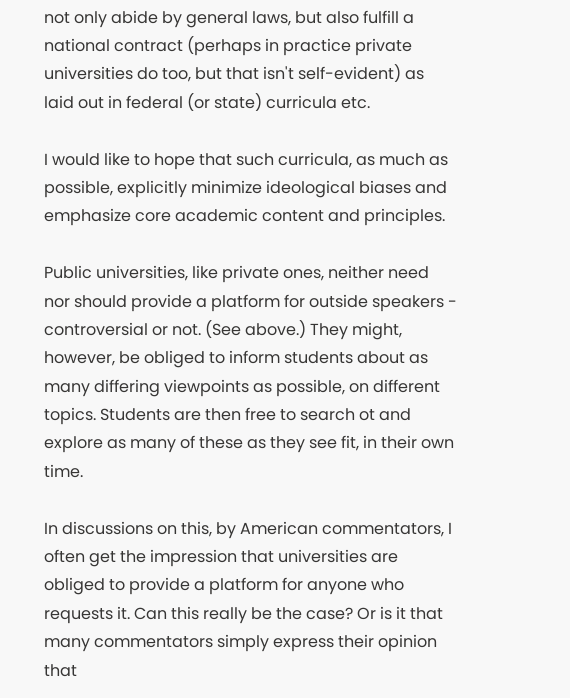not only abide by general laws, but also fulfill a national contract (perhaps in practice private universities do too, but that isn't self-evident) as laid out in federal (or state) curricula etc.

I would like to hope that such curricula, as much as possible, explicitly minimize ideological biases and emphasize core academic content and principles.

Public universities, like private ones, neither need nor should provide a platform for outside speakers - controversial or not. (See above.) They might, however, be obliged to inform students about as many differing viewpoints as possible, on different topics. Students are then free to search ot and explore as many of these as they see fit, in their own time.

In discussions on this, by American commentators, I often get the impression that universities are obliged to provide a platform for anyone who requests it. Can this really be the case? Or is it that many commentators simply express their opinion that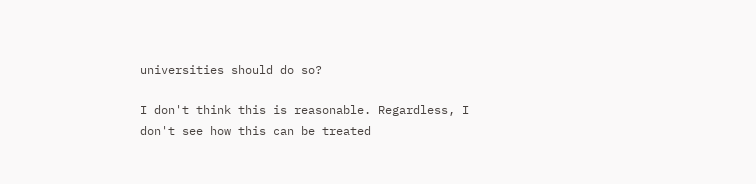universities should do so?

I don't think this is reasonable. Regardless, I don't see how this can be treated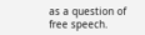as a question of free speech.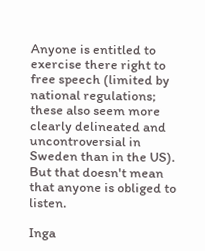Anyone is entitled to exercise there right to free speech (limited by national regulations; these also seem more clearly delineated and uncontroversial in Sweden than in the US). But that doesn't mean that anyone is obliged to listen.

Inga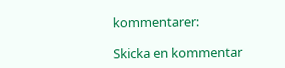kommentarer:

Skicka en kommentar